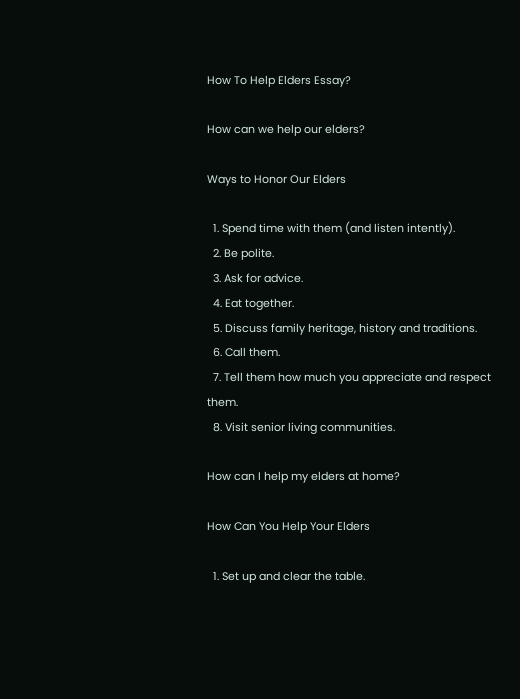How To Help Elders Essay?

How can we help our elders?

Ways to Honor Our Elders

  1. Spend time with them (and listen intently).
  2. Be polite.
  3. Ask for advice.
  4. Eat together.
  5. Discuss family heritage, history and traditions.
  6. Call them.
  7. Tell them how much you appreciate and respect them.
  8. Visit senior living communities.

How can I help my elders at home?

How Can You Help Your Elders

  1. Set up and clear the table.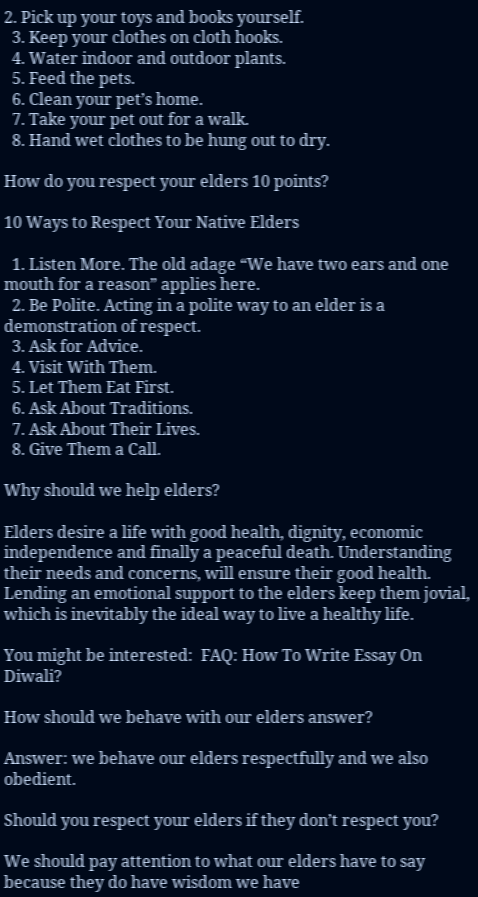2. Pick up your toys and books yourself.
  3. Keep your clothes on cloth hooks.
  4. Water indoor and outdoor plants.
  5. Feed the pets.
  6. Clean your pet’s home.
  7. Take your pet out for a walk.
  8. Hand wet clothes to be hung out to dry.

How do you respect your elders 10 points?

10 Ways to Respect Your Native Elders

  1. Listen More. The old adage “We have two ears and one mouth for a reason” applies here.
  2. Be Polite. Acting in a polite way to an elder is a demonstration of respect.
  3. Ask for Advice.
  4. Visit With Them.
  5. Let Them Eat First.
  6. Ask About Traditions.
  7. Ask About Their Lives.
  8. Give Them a Call.

Why should we help elders?

Elders desire a life with good health, dignity, economic independence and finally a peaceful death. Understanding their needs and concerns, will ensure their good health. Lending an emotional support to the elders keep them jovial, which is inevitably the ideal way to live a healthy life.

You might be interested:  FAQ: How To Write Essay On Diwali?

How should we behave with our elders answer?

Answer: we behave our elders respectfully and we also obedient.

Should you respect your elders if they don’t respect you?

We should pay attention to what our elders have to say because they do have wisdom we have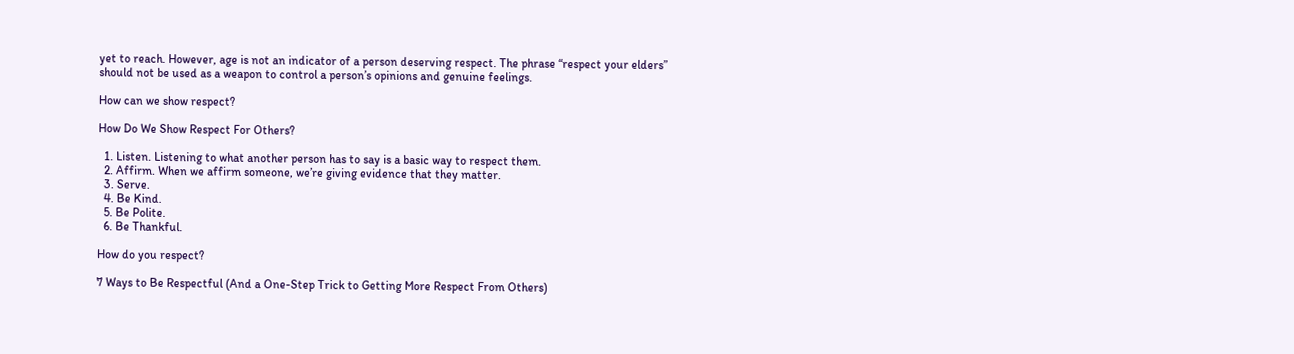yet to reach. However, age is not an indicator of a person deserving respect. The phrase “respect your elders” should not be used as a weapon to control a person’s opinions and genuine feelings.

How can we show respect?

How Do We Show Respect For Others?

  1. Listen. Listening to what another person has to say is a basic way to respect them.
  2. Affirm. When we affirm someone, we’re giving evidence that they matter.
  3. Serve.
  4. Be Kind.
  5. Be Polite.
  6. Be Thankful.

How do you respect?

7 Ways to Be Respectful (And a One-Step Trick to Getting More Respect From Others)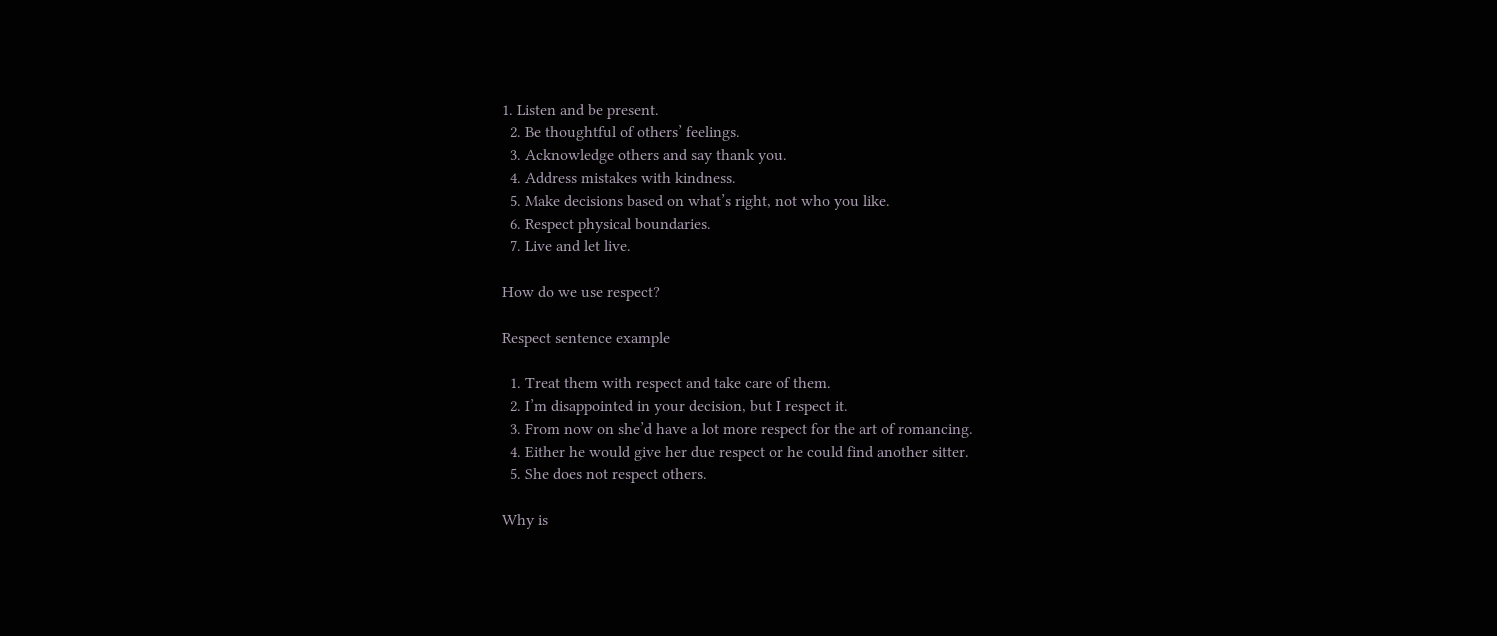1. Listen and be present.
  2. Be thoughtful of others’ feelings.
  3. Acknowledge others and say thank you.
  4. Address mistakes with kindness.
  5. Make decisions based on what’s right, not who you like.
  6. Respect physical boundaries.
  7. Live and let live.

How do we use respect?

Respect sentence example

  1. Treat them with respect and take care of them.
  2. I’m disappointed in your decision, but I respect it.
  3. From now on she’d have a lot more respect for the art of romancing.
  4. Either he would give her due respect or he could find another sitter.
  5. She does not respect others.

Why is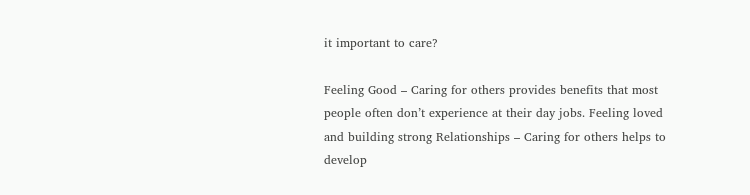it important to care?

Feeling Good – Caring for others provides benefits that most people often don’t experience at their day jobs. Feeling loved and building strong Relationships – Caring for others helps to develop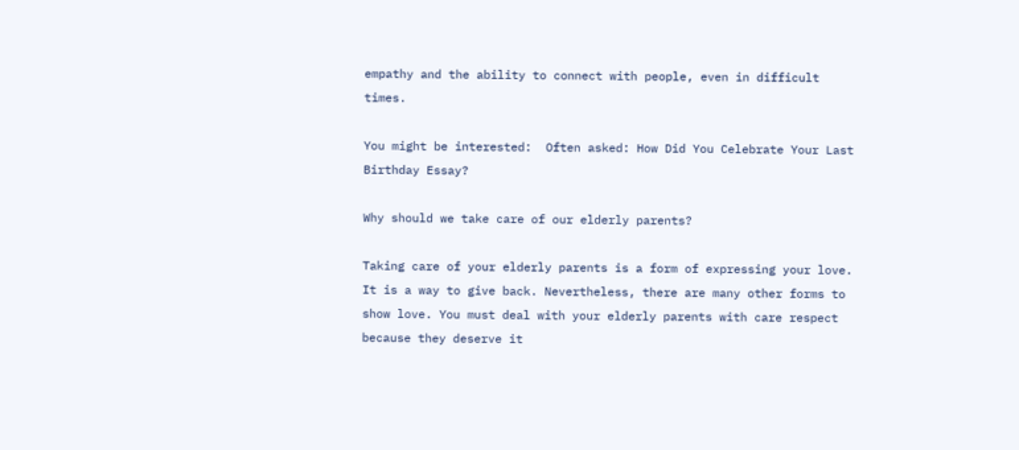empathy and the ability to connect with people, even in difficult times.

You might be interested:  Often asked: How Did You Celebrate Your Last Birthday Essay?

Why should we take care of our elderly parents?

Taking care of your elderly parents is a form of expressing your love. It is a way to give back. Nevertheless, there are many other forms to show love. You must deal with your elderly parents with care respect because they deserve it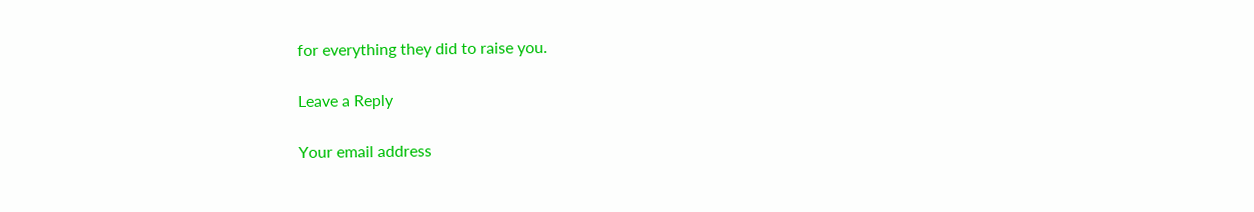for everything they did to raise you.

Leave a Reply

Your email address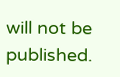will not be published.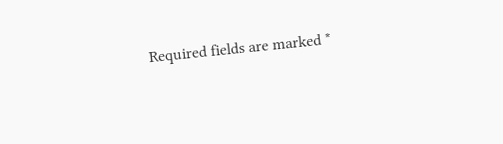Required fields are marked *